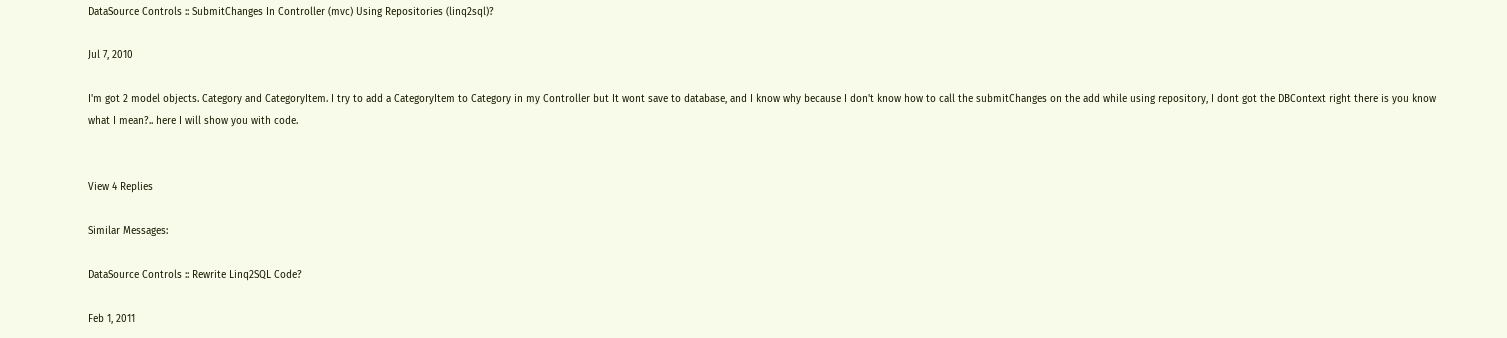DataSource Controls :: SubmitChanges In Controller (mvc) Using Repositories (linq2sql)?

Jul 7, 2010

I'm got 2 model objects. Category and CategoryItem. I try to add a CategoryItem to Category in my Controller but It wont save to database, and I know why because I don't know how to call the submitChanges on the add while using repository, I dont got the DBContext right there is you know what I mean?.. here I will show you with code.


View 4 Replies

Similar Messages:

DataSource Controls :: Rewrite Linq2SQL Code?

Feb 1, 2011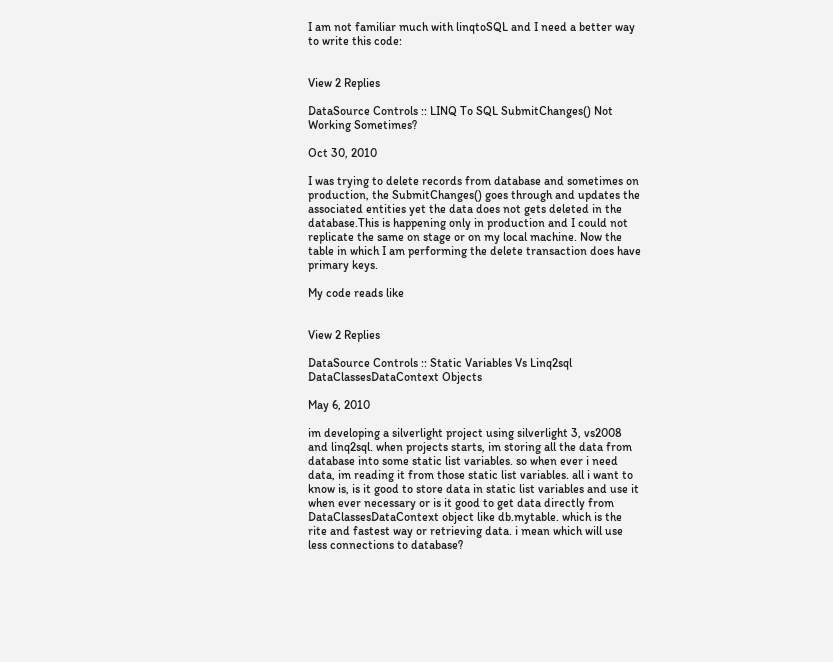I am not familiar much with linqtoSQL and I need a better way to write this code:


View 2 Replies

DataSource Controls :: LINQ To SQL SubmitChanges() Not Working Sometimes?

Oct 30, 2010

I was trying to delete records from database and sometimes on production, the SubmitChanges() goes through and updates the associated entities yet the data does not gets deleted in the database.This is happening only in production and I could not replicate the same on stage or on my local machine. Now the table in which I am performing the delete transaction does have primary keys.

My code reads like


View 2 Replies

DataSource Controls :: Static Variables Vs Linq2sql DataClassesDataContext Objects

May 6, 2010

im developing a silverlight project using silverlight 3, vs2008 and linq2sql. when projects starts, im storing all the data from database into some static list variables. so when ever i need data, im reading it from those static list variables. all i want to know is, is it good to store data in static list variables and use it when ever necessary or is it good to get data directly from DataClassesDataContext object like db.mytable. which is the rite and fastest way or retrieving data. i mean which will use less connections to database?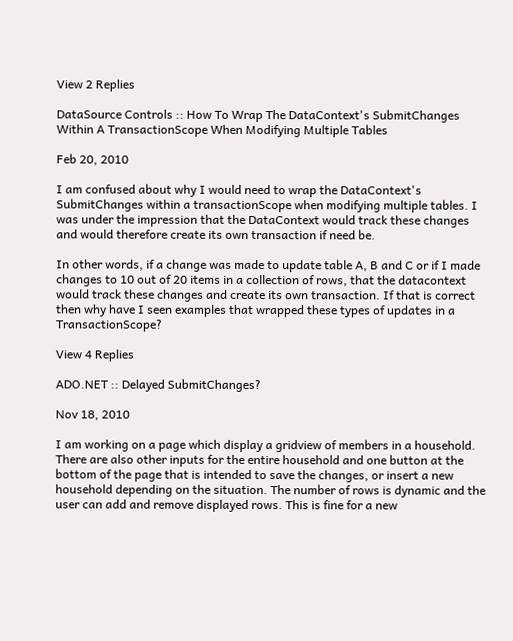View 2 Replies

DataSource Controls :: How To Wrap The DataContext's SubmitChanges Within A TransactionScope When Modifying Multiple Tables

Feb 20, 2010

I am confused about why I would need to wrap the DataContext's SubmitChanges within a transactionScope when modifying multiple tables. I was under the impression that the DataContext would track these changes and would therefore create its own transaction if need be.

In other words, if a change was made to update table A, B and C or if I made changes to 10 out of 20 items in a collection of rows, that the datacontext would track these changes and create its own transaction. If that is correct then why have I seen examples that wrapped these types of updates in a TransactionScope?

View 4 Replies

ADO.NET :: Delayed SubmitChanges?

Nov 18, 2010

I am working on a page which display a gridview of members in a household. There are also other inputs for the entire household and one button at the bottom of the page that is intended to save the changes, or insert a new household depending on the situation. The number of rows is dynamic and the user can add and remove displayed rows. This is fine for a new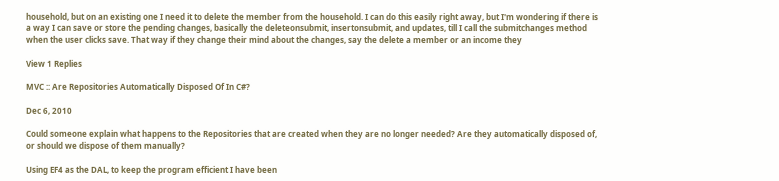household, but on an existing one I need it to delete the member from the household. I can do this easily right away, but I'm wondering if there is a way I can save or store the pending changes, basically the deleteonsubmit, insertonsubmit, and updates, till I call the submitchanges method when the user clicks save. That way if they change their mind about the changes, say the delete a member or an income they

View 1 Replies

MVC :: Are Repositories Automatically Disposed Of In C#?

Dec 6, 2010

Could someone explain what happens to the Repositories that are created when they are no longer needed? Are they automatically disposed of, or should we dispose of them manually?

Using EF4 as the DAL, to keep the program efficient I have been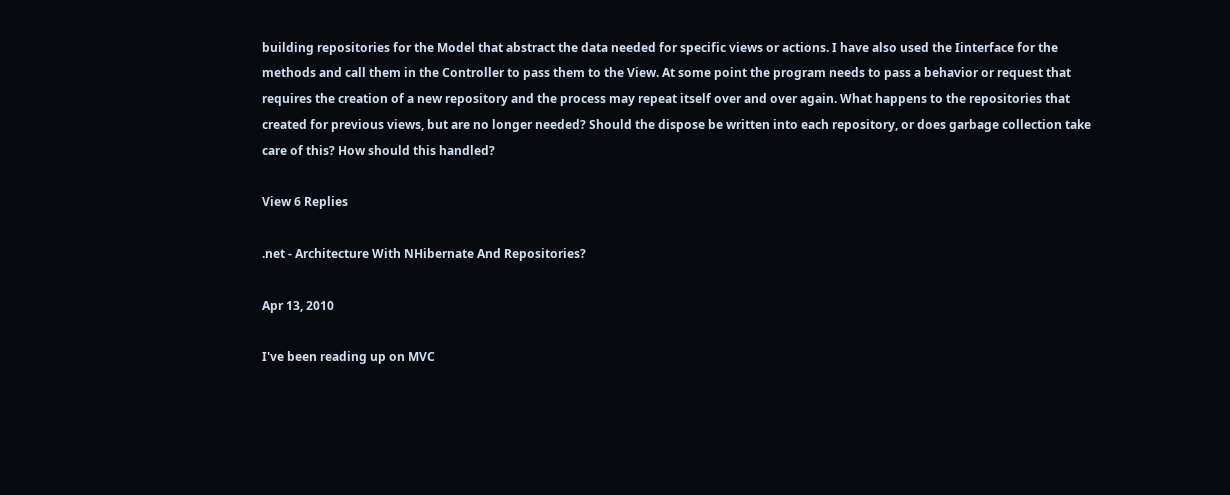building repositories for the Model that abstract the data needed for specific views or actions. I have also used the Iinterface for the methods and call them in the Controller to pass them to the View. At some point the program needs to pass a behavior or request that requires the creation of a new repository and the process may repeat itself over and over again. What happens to the repositories that created for previous views, but are no longer needed? Should the dispose be written into each repository, or does garbage collection take care of this? How should this handled?

View 6 Replies

.net - Architecture With NHibernate And Repositories?

Apr 13, 2010

I've been reading up on MVC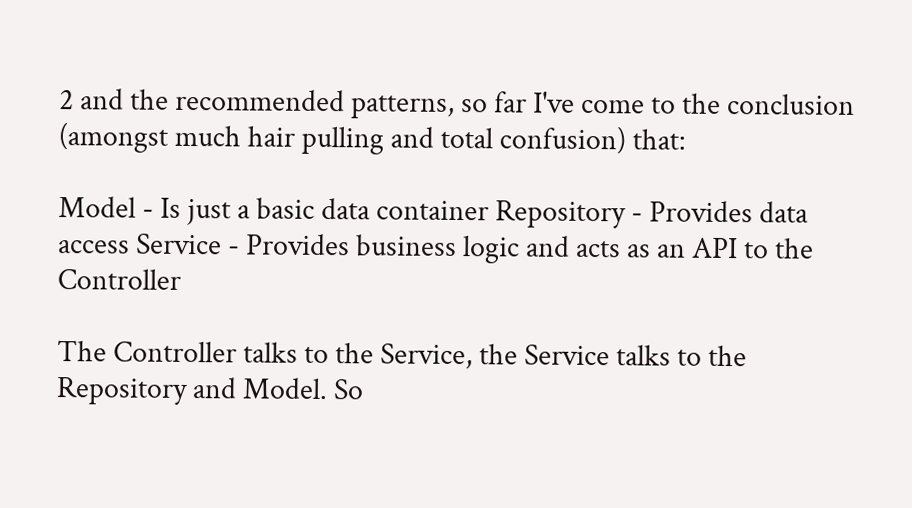2 and the recommended patterns, so far I've come to the conclusion (amongst much hair pulling and total confusion) that:

Model - Is just a basic data container Repository - Provides data access Service - Provides business logic and acts as an API to the Controller

The Controller talks to the Service, the Service talks to the Repository and Model. So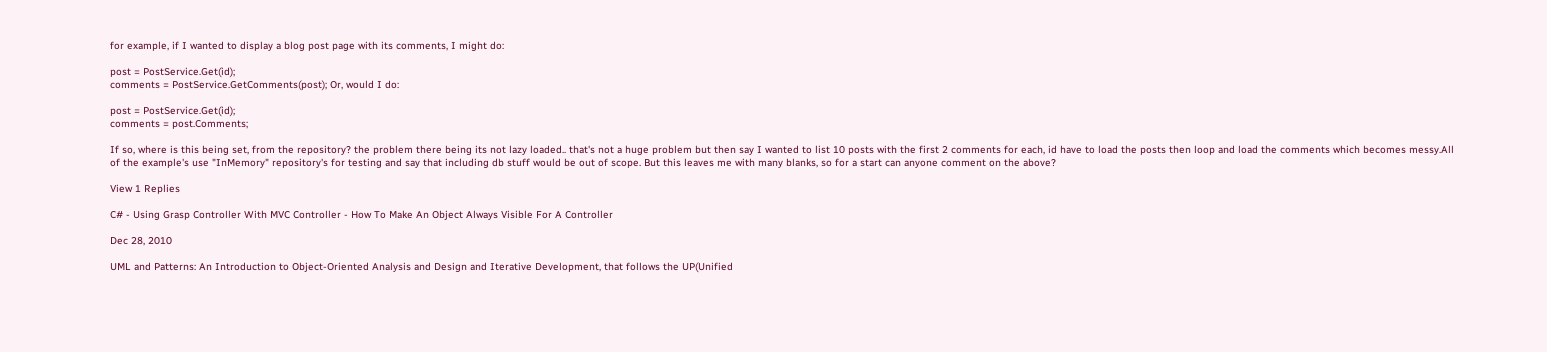for example, if I wanted to display a blog post page with its comments, I might do:

post = PostService.Get(id);
comments = PostService.GetComments(post); Or, would I do:

post = PostService.Get(id);
comments = post.Comments;

If so, where is this being set, from the repository? the problem there being its not lazy loaded.. that's not a huge problem but then say I wanted to list 10 posts with the first 2 comments for each, id have to load the posts then loop and load the comments which becomes messy.All of the example's use "InMemory" repository's for testing and say that including db stuff would be out of scope. But this leaves me with many blanks, so for a start can anyone comment on the above?

View 1 Replies

C# - Using Grasp Controller With MVC Controller - How To Make An Object Always Visible For A Controller

Dec 28, 2010

UML and Patterns: An Introduction to Object-Oriented Analysis and Design and Iterative Development, that follows the UP(Unified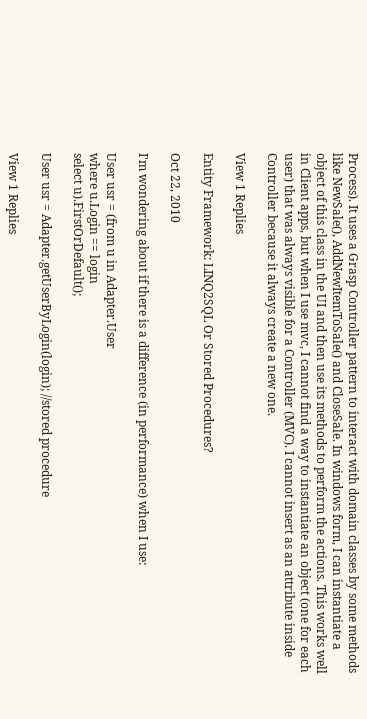Process). It uses a Grasp Controller pattern to interact with domain classes by some methods like NewSale(), AddNewItemToSale() and CloseSale. In windows form, I can instantiate a object of this class in the UI and then use its methods to perform the actions. This works well in Client apps, but when I use mvc, I cannot find a way to instantiate an object (one for each user) that was always visible for a Controller (MVC). I cannot insert as an attribute inside Controller because it always create a new one.

View 1 Replies

Entity Framework: LINQ2SQL Or Stored Procedures?

Oct 22, 2010

I'm wondering about if there is a difference (in performance) when I use:

User usr = (from u in Adapter.User
where u.Login == login
select u).FirstOrDefault();

User usr = Adapter.getUserByLogin(login); //stored procedure

View 1 Replies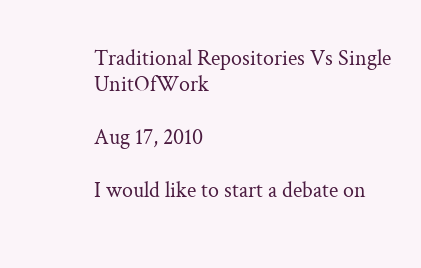Traditional Repositories Vs Single UnitOfWork

Aug 17, 2010

I would like to start a debate on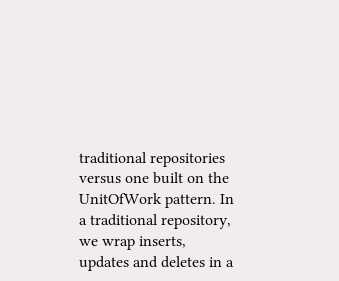traditional repositories versus one built on the UnitOfWork pattern. In a traditional repository, we wrap inserts, updates and deletes in a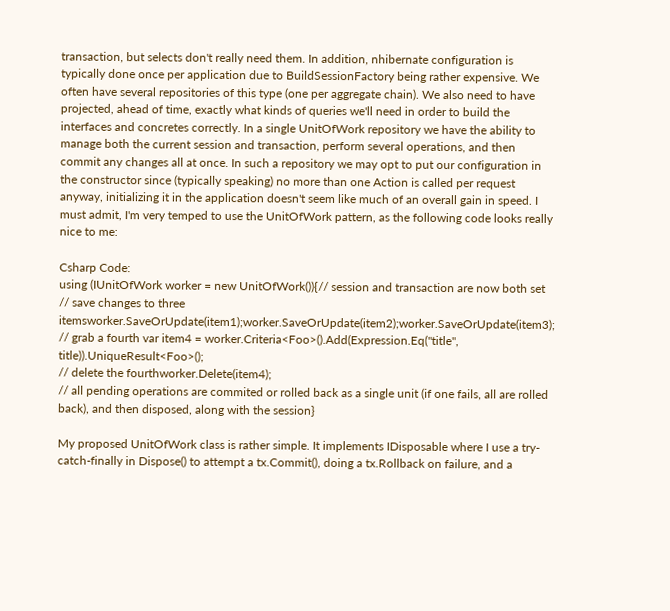transaction, but selects don't really need them. In addition, nhibernate configuration is typically done once per application due to BuildSessionFactory being rather expensive. We often have several repositories of this type (one per aggregate chain). We also need to have projected, ahead of time, exactly what kinds of queries we'll need in order to build the interfaces and concretes correctly. In a single UnitOfWork repository we have the ability to manage both the current session and transaction, perform several operations, and then commit any changes all at once. In such a repository we may opt to put our configuration in the constructor since (typically speaking) no more than one Action is called per request anyway, initializing it in the application doesn't seem like much of an overall gain in speed. I must admit, I'm very temped to use the UnitOfWork pattern, as the following code looks really nice to me:

Csharp Code:
using (IUnitOfWork worker = new UnitOfWork()){// session and transaction are now both set
// save changes to three itemsworker.SaveOrUpdate(item1);worker.SaveOrUpdate(item2);worker.SaveOrUpdate(item3);
// grab a fourth var item4 = worker.Criteria<Foo>().Add(Expression.Eq("title", title)).UniqueResult<Foo>();
// delete the fourthworker.Delete(item4);
// all pending operations are commited or rolled back as a single unit (if one fails, all are rolled back), and then disposed, along with the session}

My proposed UnitOfWork class is rather simple. It implements IDisposable where I use a try-catch-finally in Dispose() to attempt a tx.Commit(), doing a tx.Rollback on failure, and a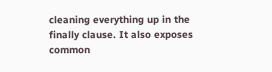cleaning everything up in the finally clause. It also exposes common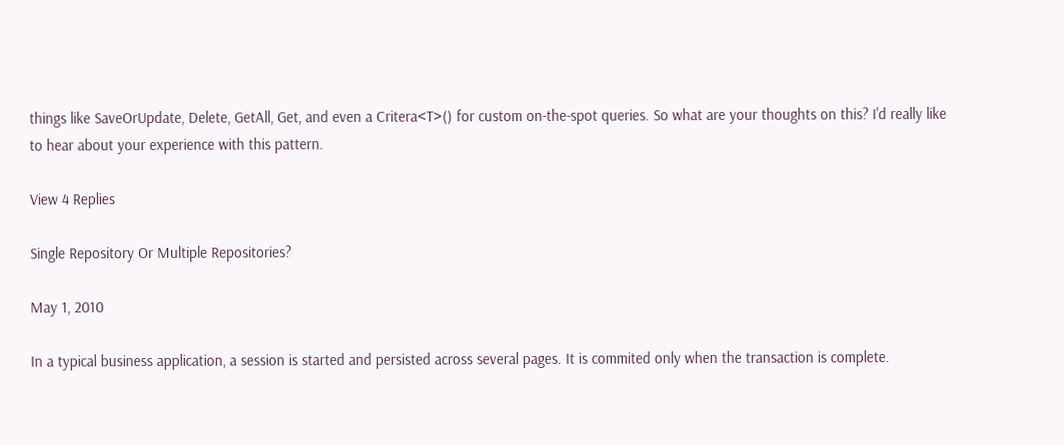things like SaveOrUpdate, Delete, GetAll, Get, and even a Critera<T>() for custom on-the-spot queries. So what are your thoughts on this? I'd really like to hear about your experience with this pattern.

View 4 Replies

Single Repository Or Multiple Repositories?

May 1, 2010

In a typical business application, a session is started and persisted across several pages. It is commited only when the transaction is complete.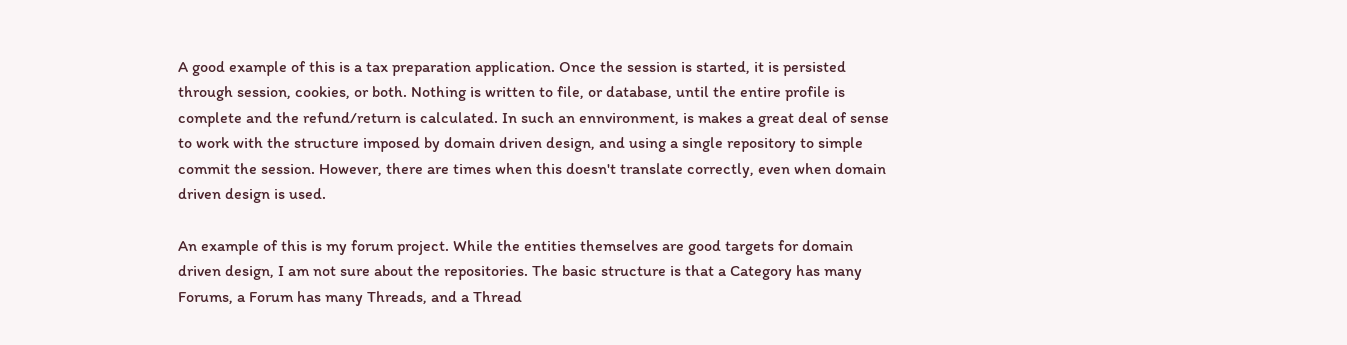A good example of this is a tax preparation application. Once the session is started, it is persisted through session, cookies, or both. Nothing is written to file, or database, until the entire profile is complete and the refund/return is calculated. In such an ennvironment, is makes a great deal of sense to work with the structure imposed by domain driven design, and using a single repository to simple commit the session. However, there are times when this doesn't translate correctly, even when domain driven design is used.

An example of this is my forum project. While the entities themselves are good targets for domain driven design, I am not sure about the repositories. The basic structure is that a Category has many Forums, a Forum has many Threads, and a Thread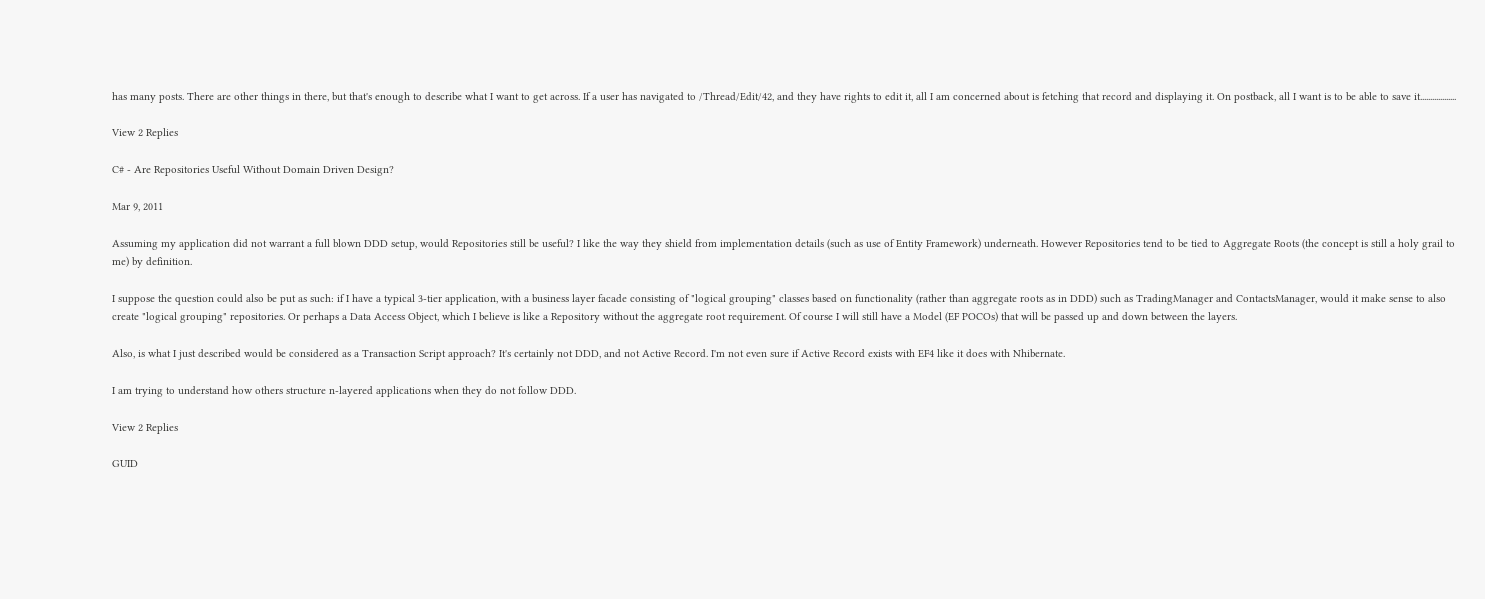has many posts. There are other things in there, but that's enough to describe what I want to get across. If a user has navigated to /Thread/Edit/42, and they have rights to edit it, all I am concerned about is fetching that record and displaying it. On postback, all I want is to be able to save it..................

View 2 Replies

C# - Are Repositories Useful Without Domain Driven Design?

Mar 9, 2011

Assuming my application did not warrant a full blown DDD setup, would Repositories still be useful? I like the way they shield from implementation details (such as use of Entity Framework) underneath. However Repositories tend to be tied to Aggregate Roots (the concept is still a holy grail to me) by definition.

I suppose the question could also be put as such: if I have a typical 3-tier application, with a business layer facade consisting of "logical grouping" classes based on functionality (rather than aggregate roots as in DDD) such as TradingManager and ContactsManager, would it make sense to also create "logical grouping" repositories. Or perhaps a Data Access Object, which I believe is like a Repository without the aggregate root requirement. Of course I will still have a Model (EF POCOs) that will be passed up and down between the layers.

Also, is what I just described would be considered as a Transaction Script approach? It's certainly not DDD, and not Active Record. I'm not even sure if Active Record exists with EF4 like it does with Nhibernate.

I am trying to understand how others structure n-layered applications when they do not follow DDD.

View 2 Replies

GUID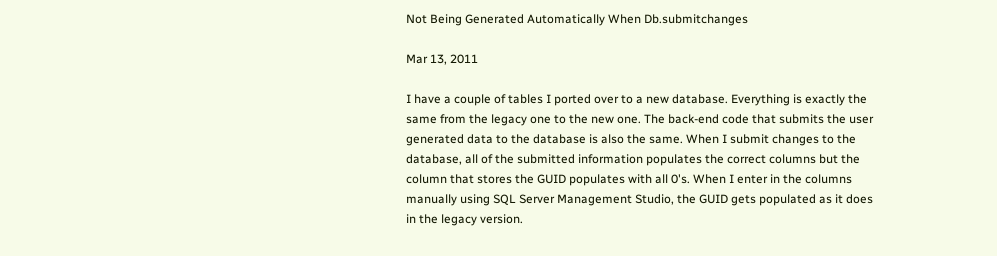Not Being Generated Automatically When Db.submitchanges

Mar 13, 2011

I have a couple of tables I ported over to a new database. Everything is exactly the same from the legacy one to the new one. The back-end code that submits the user generated data to the database is also the same. When I submit changes to the database, all of the submitted information populates the correct columns but the column that stores the GUID populates with all 0's. When I enter in the columns manually using SQL Server Management Studio, the GUID gets populated as it does in the legacy version.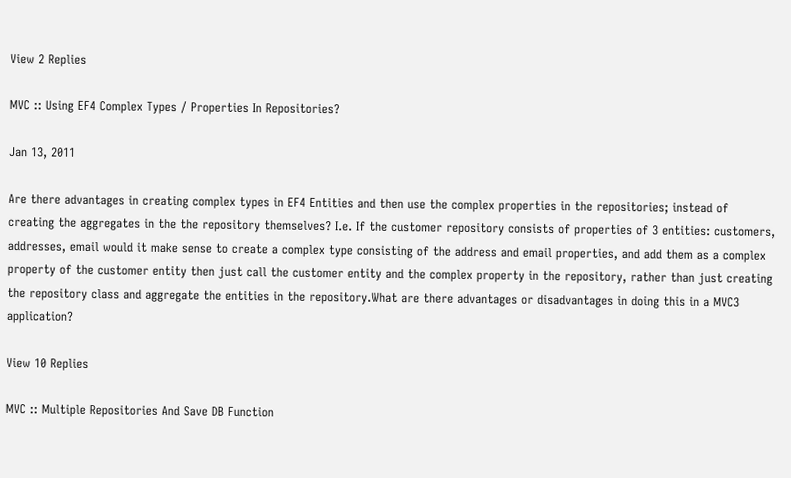View 2 Replies

MVC :: Using EF4 Complex Types / Properties In Repositories?

Jan 13, 2011

Are there advantages in creating complex types in EF4 Entities and then use the complex properties in the repositories; instead of creating the aggregates in the the repository themselves? I.e. If the customer repository consists of properties of 3 entities: customers, addresses, email would it make sense to create a complex type consisting of the address and email properties, and add them as a complex property of the customer entity then just call the customer entity and the complex property in the repository, rather than just creating the repository class and aggregate the entities in the repository.What are there advantages or disadvantages in doing this in a MVC3 application?

View 10 Replies

MVC :: Multiple Repositories And Save DB Function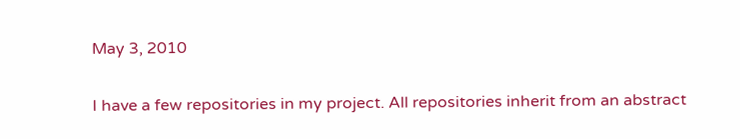May 3, 2010

I have a few repositories in my project. All repositories inherit from an abstract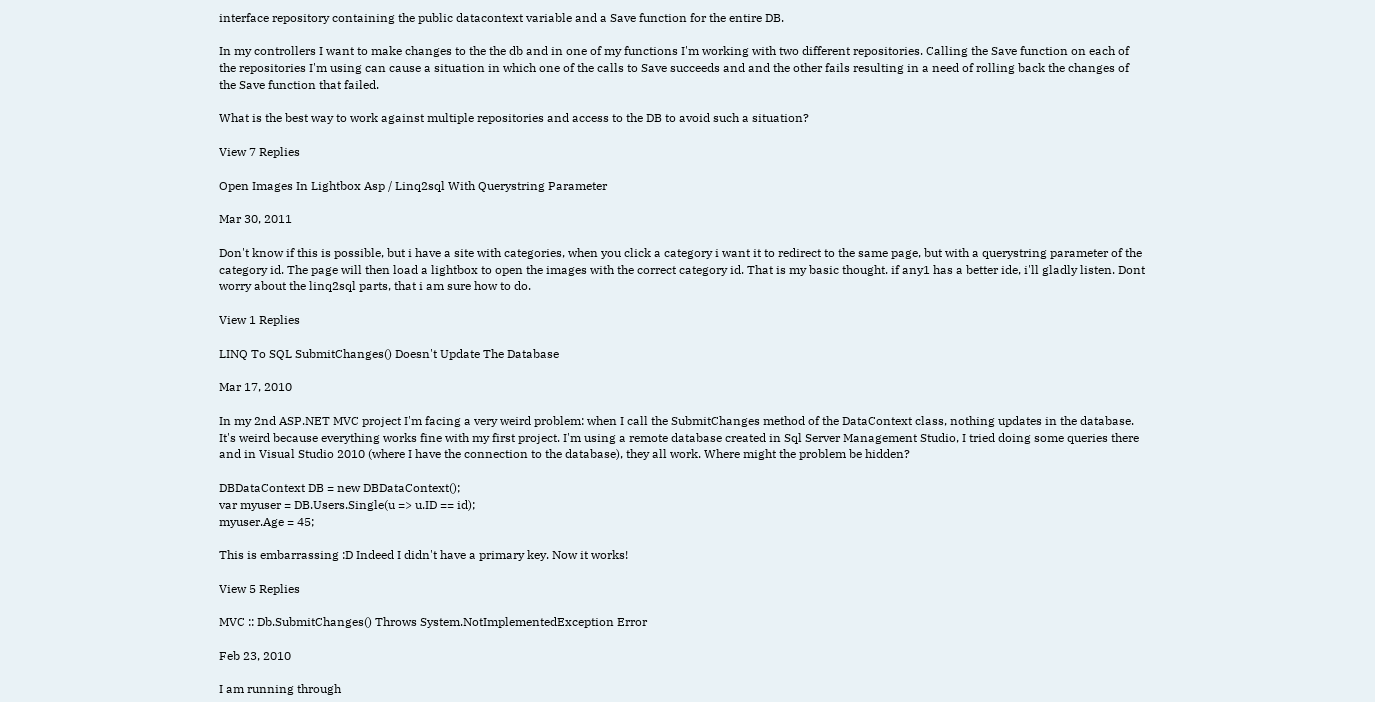interface repository containing the public datacontext variable and a Save function for the entire DB.

In my controllers I want to make changes to the the db and in one of my functions I'm working with two different repositories. Calling the Save function on each of the repositories I'm using can cause a situation in which one of the calls to Save succeeds and and the other fails resulting in a need of rolling back the changes of the Save function that failed.

What is the best way to work against multiple repositories and access to the DB to avoid such a situation?

View 7 Replies

Open Images In Lightbox Asp / Linq2sql With Querystring Parameter

Mar 30, 2011

Don't know if this is possible, but i have a site with categories, when you click a category i want it to redirect to the same page, but with a querystring parameter of the category id. The page will then load a lightbox to open the images with the correct category id. That is my basic thought. if any1 has a better ide, i'll gladly listen. Dont worry about the linq2sql parts, that i am sure how to do.

View 1 Replies

LINQ To SQL SubmitChanges() Doesn't Update The Database

Mar 17, 2010

In my 2nd ASP.NET MVC project I'm facing a very weird problem: when I call the SubmitChanges method of the DataContext class, nothing updates in the database. It's weird because everything works fine with my first project. I'm using a remote database created in Sql Server Management Studio, I tried doing some queries there and in Visual Studio 2010 (where I have the connection to the database), they all work. Where might the problem be hidden?

DBDataContext DB = new DBDataContext();
var myuser = DB.Users.Single(u => u.ID == id);
myuser.Age = 45;

This is embarrassing :D Indeed I didn't have a primary key. Now it works!

View 5 Replies

MVC :: Db.SubmitChanges() Throws System.NotImplementedException Error

Feb 23, 2010

I am running through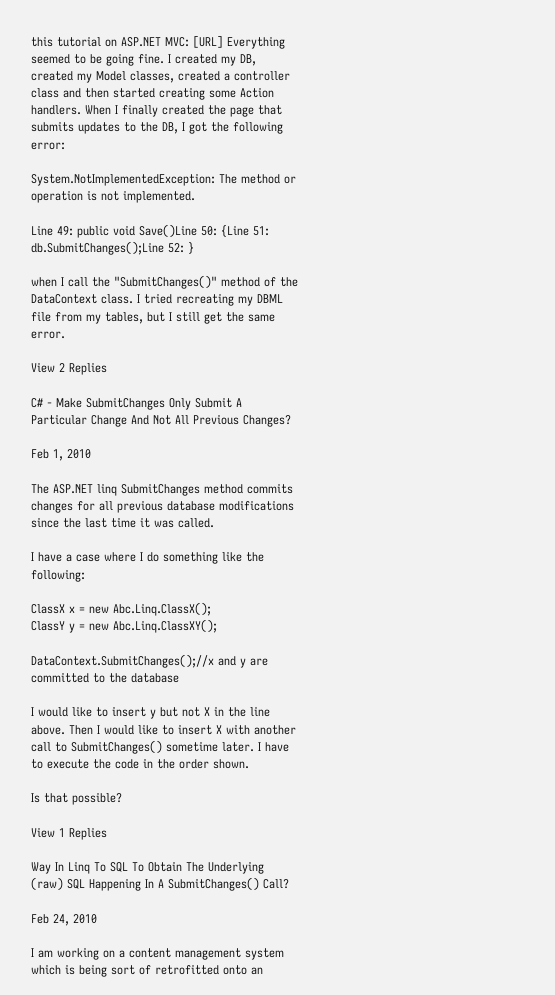this tutorial on ASP.NET MVC: [URL] Everything seemed to be going fine. I created my DB, created my Model classes, created a controller class and then started creating some Action handlers. When I finally created the page that submits updates to the DB, I got the following error:

System.NotImplementedException: The method or operation is not implemented.

Line 49: public void Save()Line 50: {Line 51: db.SubmitChanges();Line 52: }

when I call the "SubmitChanges()" method of the DataContext class. I tried recreating my DBML file from my tables, but I still get the same error.

View 2 Replies

C# - Make SubmitChanges Only Submit A Particular Change And Not All Previous Changes?

Feb 1, 2010

The ASP.NET linq SubmitChanges method commits changes for all previous database modifications since the last time it was called.

I have a case where I do something like the following:

ClassX x = new Abc.Linq.ClassX();
ClassY y = new Abc.Linq.ClassXY();

DataContext.SubmitChanges();//x and y are committed to the database

I would like to insert y but not X in the line above. Then I would like to insert X with another call to SubmitChanges() sometime later. I have to execute the code in the order shown.

Is that possible?

View 1 Replies

Way In Linq To SQL To Obtain The Underlying (raw) SQL Happening In A SubmitChanges() Call?

Feb 24, 2010

I am working on a content management system which is being sort of retrofitted onto an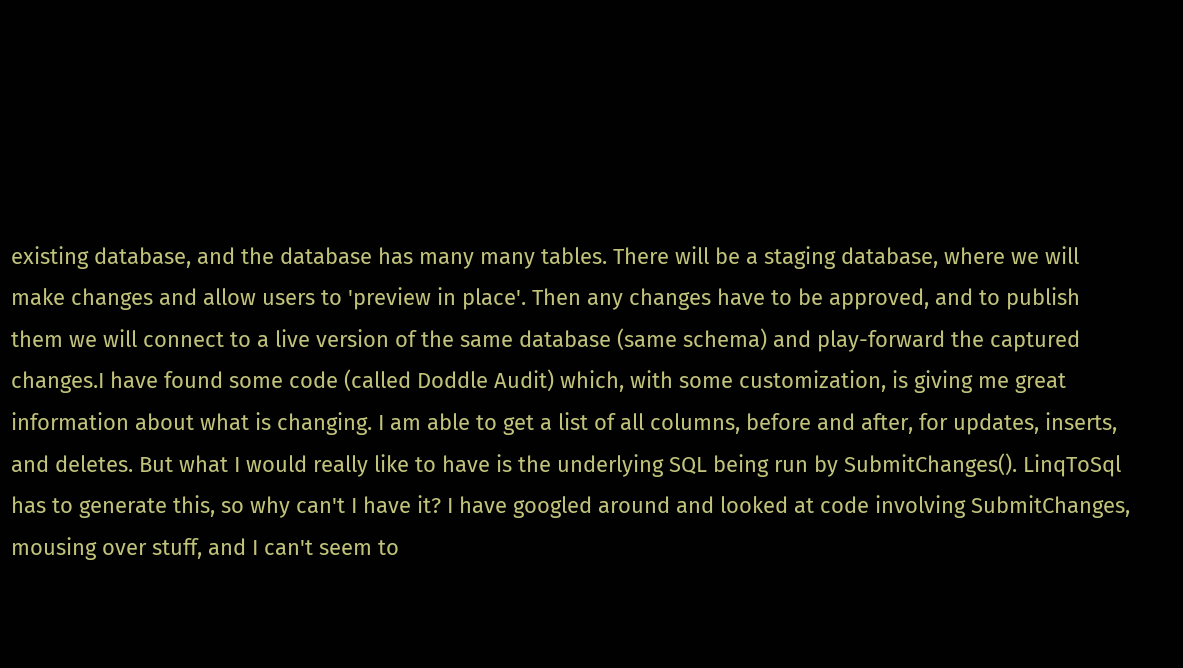existing database, and the database has many many tables. There will be a staging database, where we will make changes and allow users to 'preview in place'. Then any changes have to be approved, and to publish them we will connect to a live version of the same database (same schema) and play-forward the captured changes.I have found some code (called Doddle Audit) which, with some customization, is giving me great information about what is changing. I am able to get a list of all columns, before and after, for updates, inserts, and deletes. But what I would really like to have is the underlying SQL being run by SubmitChanges(). LinqToSql has to generate this, so why can't I have it? I have googled around and looked at code involving SubmitChanges, mousing over stuff, and I can't seem to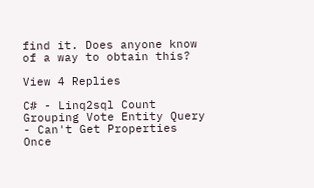find it. Does anyone know of a way to obtain this?

View 4 Replies

C# - Linq2sql Count Grouping Vote Entity Query - Can't Get Properties Once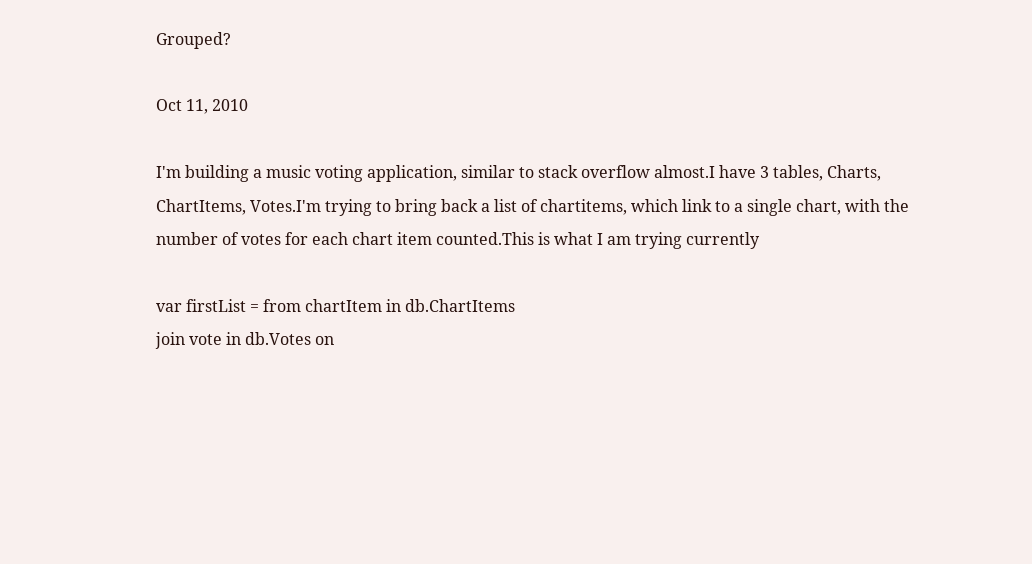Grouped?

Oct 11, 2010

I'm building a music voting application, similar to stack overflow almost.I have 3 tables, Charts, ChartItems, Votes.I'm trying to bring back a list of chartitems, which link to a single chart, with the number of votes for each chart item counted.This is what I am trying currently

var firstList = from chartItem in db.ChartItems
join vote in db.Votes on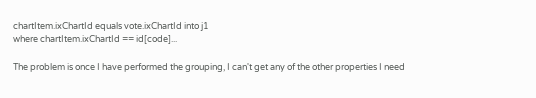chartItem.ixChartId equals vote.ixChartId into j1
where chartItem.ixChartId == id[code]...

The problem is once I have performed the grouping, I can't get any of the other properties I need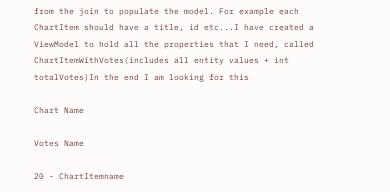from the join to populate the model. For example each ChartItem should have a title, id etc...I have created a ViewModel to hold all the properties that I need, called ChartItemWithVotes(includes all entity values + int totalVotes)In the end I am looking for this

Chart Name

Votes Name

20 - ChartItemname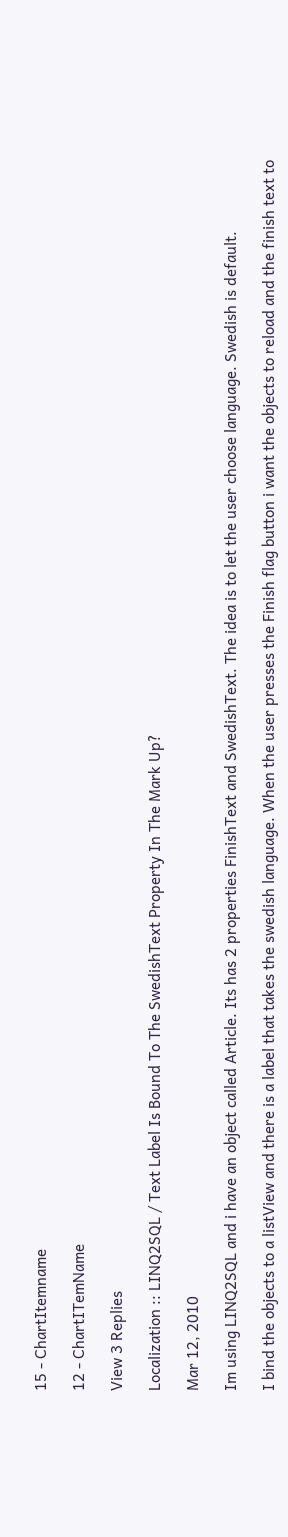15 - ChartItemname

12 - ChartITemName

View 3 Replies

Localization :: LINQ2SQL / Text Label Is Bound To The SwedishText Property In The Mark Up?

Mar 12, 2010

Im using LINQ2SQL and i have an object called Article. Its has 2 properties FinishText and SwedishText. The idea is to let the user choose language. Swedish is default.

I bind the objects to a listView and there is a label that takes the swedish language. When the user presses the Finish flag button i want the objects to reload and the finish text to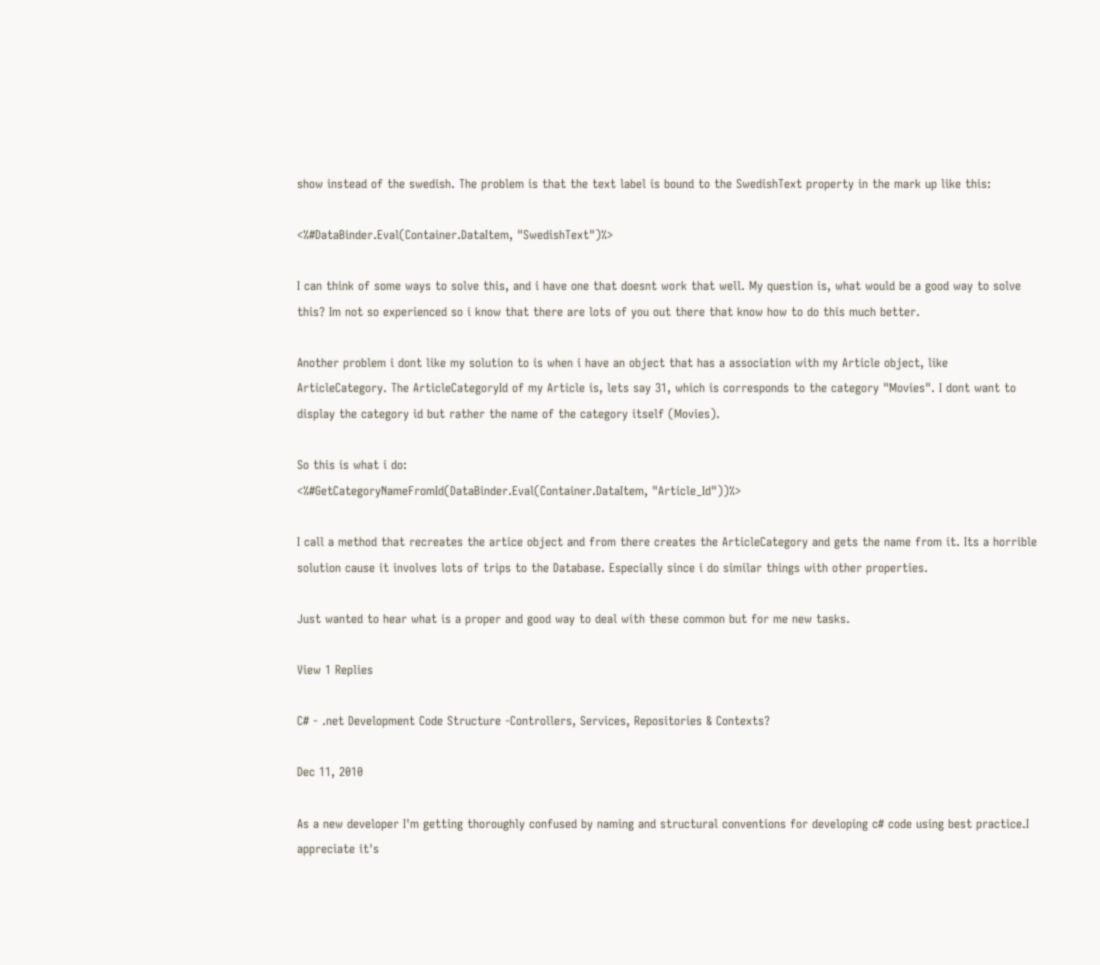show instead of the swedish. The problem is that the text label is bound to the SwedishText property in the mark up like this:

<%#DataBinder.Eval(Container.DataItem, "SwedishText")%>

I can think of some ways to solve this, and i have one that doesnt work that well. My question is, what would be a good way to solve this? Im not so experienced so i know that there are lots of you out there that know how to do this much better.

Another problem i dont like my solution to is when i have an object that has a association with my Article object, like ArticleCategory. The ArticleCategoryId of my Article is, lets say 31, which is corresponds to the category "Movies". I dont want to display the category id but rather the name of the category itself (Movies).

So this is what i do:
<%#GetCategoryNameFromId(DataBinder.Eval(Container.DataItem, "Article_Id"))%>

I call a method that recreates the artice object and from there creates the ArticleCategory and gets the name from it. Its a horrible solution cause it involves lots of trips to the Database. Especially since i do similar things with other properties.

Just wanted to hear what is a proper and good way to deal with these common but for me new tasks.

View 1 Replies

C# - .net Development Code Structure -Controllers, Services, Repositories & Contexts?

Dec 11, 2010

As a new developer I'm getting thoroughly confused by naming and structural conventions for developing c# code using best practice.I appreciate it's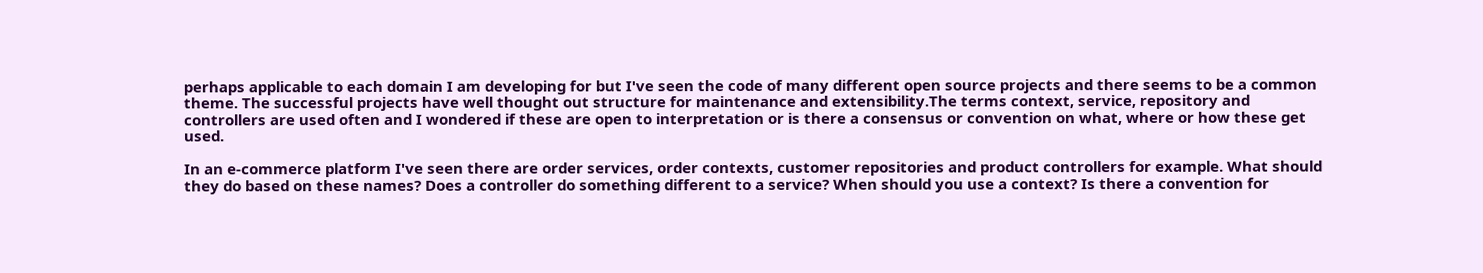perhaps applicable to each domain I am developing for but I've seen the code of many different open source projects and there seems to be a common theme. The successful projects have well thought out structure for maintenance and extensibility.The terms context, service, repository and controllers are used often and I wondered if these are open to interpretation or is there a consensus or convention on what, where or how these get used.

In an e-commerce platform I've seen there are order services, order contexts, customer repositories and product controllers for example. What should they do based on these names? Does a controller do something different to a service? When should you use a context? Is there a convention for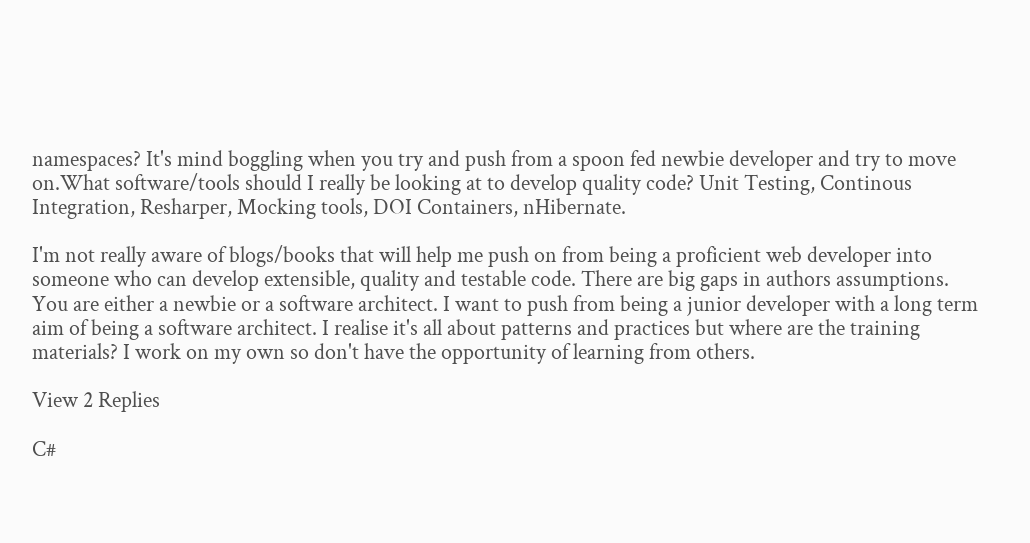namespaces? It's mind boggling when you try and push from a spoon fed newbie developer and try to move on.What software/tools should I really be looking at to develop quality code? Unit Testing, Continous Integration, Resharper, Mocking tools, DOI Containers, nHibernate.

I'm not really aware of blogs/books that will help me push on from being a proficient web developer into someone who can develop extensible, quality and testable code. There are big gaps in authors assumptions. You are either a newbie or a software architect. I want to push from being a junior developer with a long term aim of being a software architect. I realise it's all about patterns and practices but where are the training materials? I work on my own so don't have the opportunity of learning from others.

View 2 Replies

C#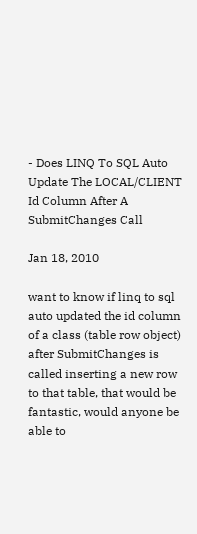- Does LINQ To SQL Auto Update The LOCAL/CLIENT Id Column After A SubmitChanges Call

Jan 18, 2010

want to know if linq to sql auto updated the id column of a class (table row object) after SubmitChanges is called inserting a new row to that table, that would be fantastic, would anyone be able to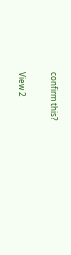confirm this?

View 2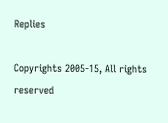Replies

Copyrights 2005-15, All rights reserved